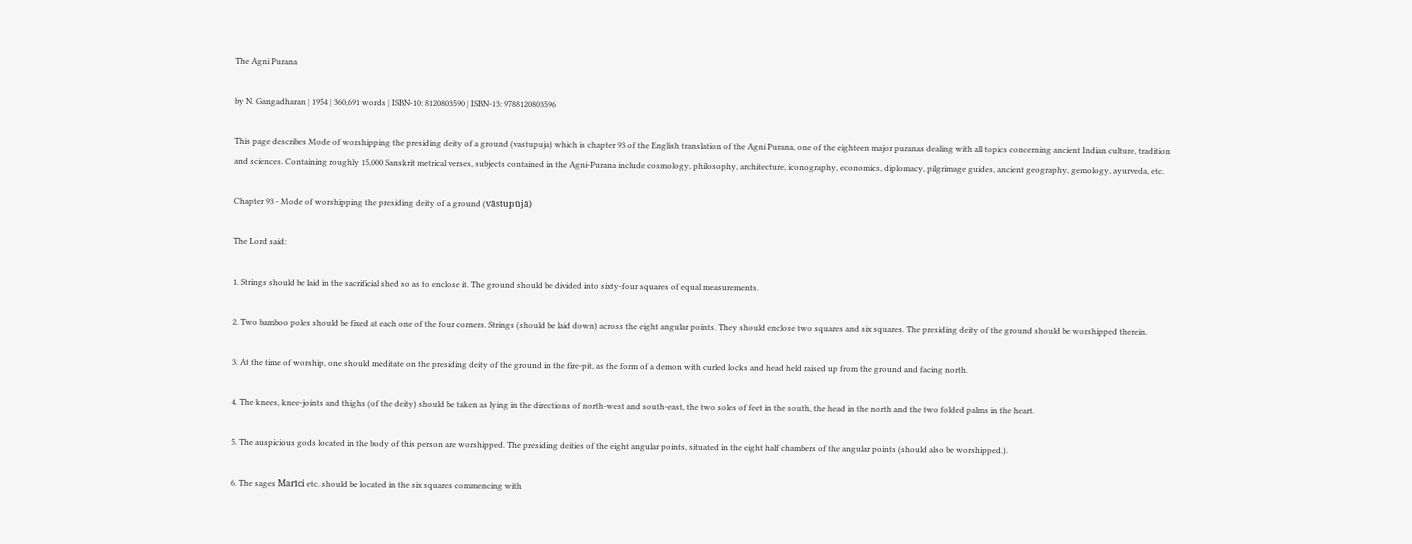The Agni Purana

by N. Gangadharan | 1954 | 360,691 words | ISBN-10: 8120803590 | ISBN-13: 9788120803596

This page describes Mode of worshipping the presiding deity of a ground (vastupuja) which is chapter 93 of the English translation of the Agni Purana, one of the eighteen major puranas dealing with all topics concerning ancient Indian culture, tradition and sciences. Containing roughly 15,000 Sanskrit metrical verses, subjects contained in the Agni-Purana include cosmology, philosophy, architecture, iconography, economics, diplomacy, pilgrimage guides, ancient geography, gemology, ayurveda, etc.

Chapter 93 - Mode of worshipping the presiding deity of a ground (vāstupūjā)

The Lord said:

1. Strings should be laid in the sacrificial shed so as to enclose it. The ground should be divided into sixty-four squares of equal measurements.

2. Two bamboo poles should be fixed at each one of the four corners. Strings (should be laid down) across the eight angular points. They should enclose two squares and six squares. The presiding deity of the ground should be worshipped therein.

3. At the time of worship, one should meditate on the presiding deity of the ground in the fire-pit, as the form of a demon with curled locks and head held raised up from the ground and facing north.

4. The knees, knee-joints and thighs (of the deity) should be taken as lying in the directions of north-west and south-east, the two soles of feet in the south, the head in the north and the two folded palms in the heart.

5. The auspicious gods located in the body of this person are worshipped. The presiding deities of the eight angular points, situated in the eight half chambers of the angular points (should also be worshipped.).

6. The sages Marīci etc. should be located in the six squares commencing with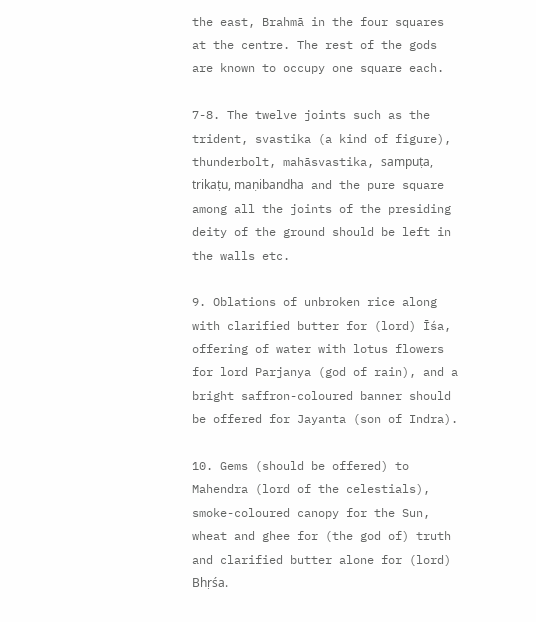the east, Brahmā in the four squares at the centre. The rest of the gods are known to occupy one square each.

7-8. The twelve joints such as the trident, svastika (a kind of figure), thunderbolt, mahāsvastika, sampuṭa, trikaṭu, maṇibandha and the pure square among all the joints of the presiding deity of the ground should be left in the walls etc.

9. Oblations of unbroken rice along with clarified butter for (lord) Īśa, offering of water with lotus flowers for lord Parjanya (god of rain), and a bright saffron-coloured banner should be offered for Jayanta (son of Indra).

10. Gems (should be offered) to Mahendra (lord of the celestials), smoke-coloured canopy for the Sun, wheat and ghee for (the god of) truth and clarified butter alone for (lord) Bhṛśa.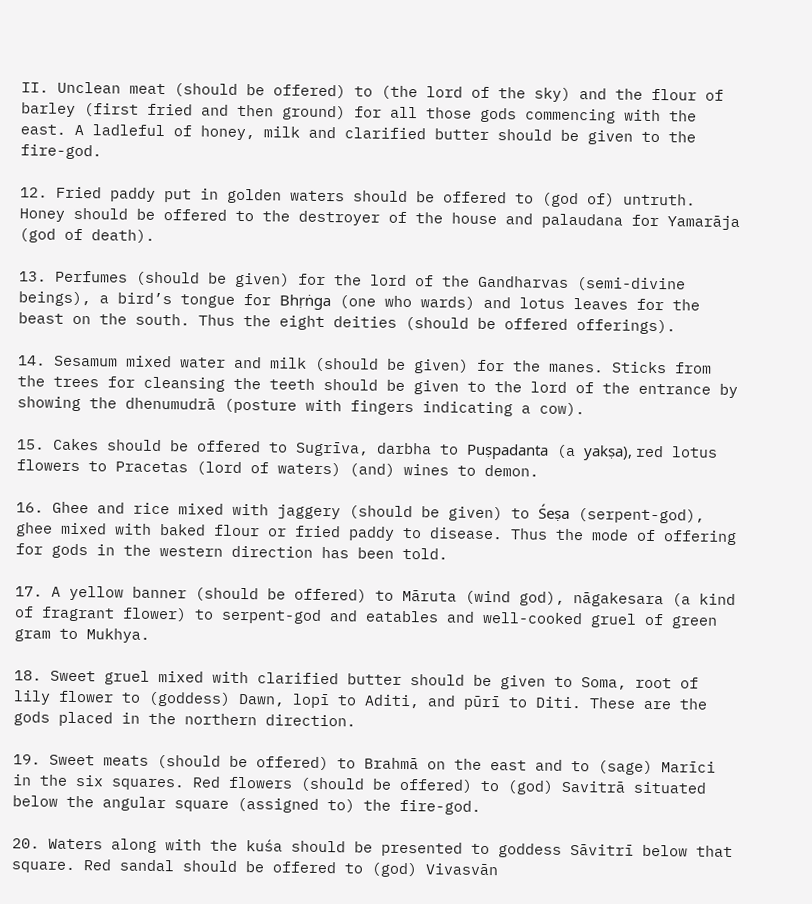II. Unclean meat (should be offered) to (the lord of the sky) and the flour of barley (first fried and then ground) for all those gods commencing with the east. A ladleful of honey, milk and clarified butter should be given to the fire-god.

12. Fried paddy put in golden waters should be offered to (god of) untruth. Honey should be offered to the destroyer of the house and palaudana for Yamarāja (god of death).

13. Perfumes (should be given) for the lord of the Gandharvas (semi-divine beings), a bird’s tongue for Bhṛṅga (one who wards) and lotus leaves for the beast on the south. Thus the eight deities (should be offered offerings).

14. Sesamum mixed water and milk (should be given) for the manes. Sticks from the trees for cleansing the teeth should be given to the lord of the entrance by showing the dhenumudrā (posture with fingers indicating a cow).

15. Cakes should be offered to Sugrīva, darbha to Puṣpadanta (a yakṣa), red lotus flowers to Pracetas (lord of waters) (and) wines to demon.

16. Ghee and rice mixed with jaggery (should be given) to Śeṣa (serpent-god), ghee mixed with baked flour or fried paddy to disease. Thus the mode of offering for gods in the western direction has been told.

17. A yellow banner (should be offered) to Māruta (wind god), nāgakesara (a kind of fragrant flower) to serpent-god and eatables and well-cooked gruel of green gram to Mukhya.

18. Sweet gruel mixed with clarified butter should be given to Soma, root of lily flower to (goddess) Dawn, lopī to Aditi, and pūrī to Diti. These are the gods placed in the northern direction.

19. Sweet meats (should be offered) to Brahmā on the east and to (sage) Marīci in the six squares. Red flowers (should be offered) to (god) Savitrā situated below the angular square (assigned to) the fire-god.

20. Waters along with the kuśa should be presented to goddess Sāvitrī below that square. Red sandal should be offered to (god) Vivasvān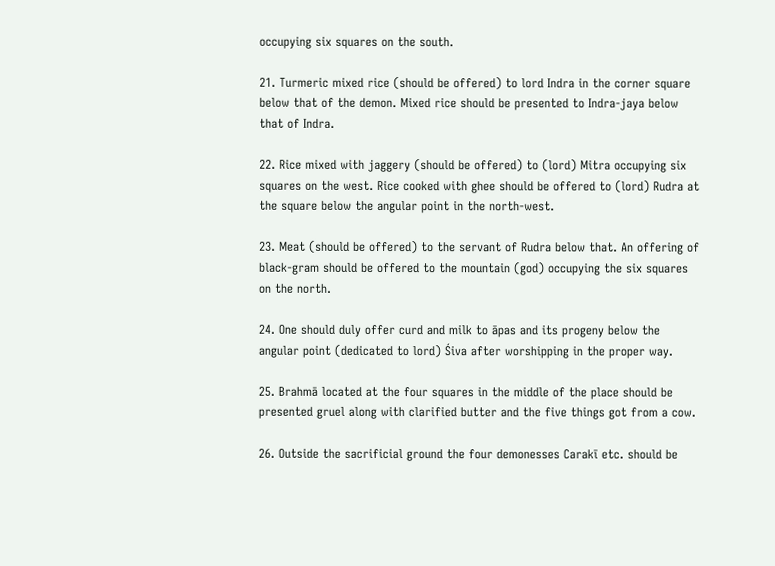occupying six squares on the south.

21. Turmeric mixed rice (should be offered) to lord Indra in the corner square below that of the demon. Mixed rice should be presented to Indra-jaya below that of Indra.

22. Rice mixed with jaggery (should be offered) to (lord) Mitra occupying six squares on the west. Rice cooked with ghee should be offered to (lord) Rudra at the square below the angular point in the north-west.

23. Meat (should be offered) to the servant of Rudra below that. An offering of black-gram should be offered to the mountain (god) occupying the six squares on the north.

24. One should duly offer curd and milk to āpas and its progeny below the angular point (dedicated to lord) Śiva after worshipping in the proper way.

25. Brahmā located at the four squares in the middle of the place should be presented gruel along with clarified butter and the five things got from a cow.

26. Outside the sacrificial ground the four demonesses Carakī etc. should be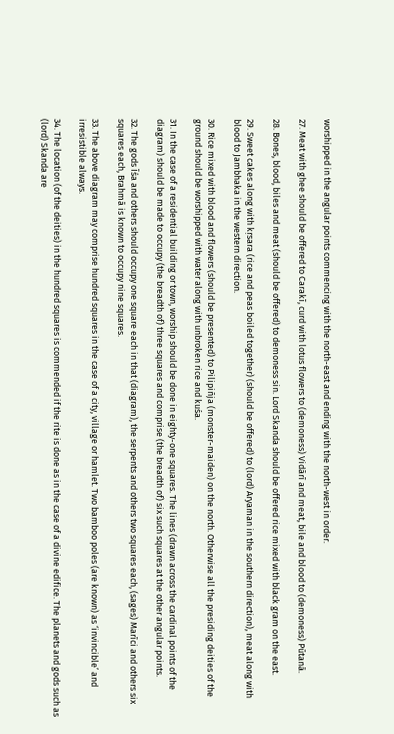worshipped in the angular points commencing with the north-east and ending with the north-west in order.

27. Meat with ghee should be offered to Carakī, curd with lotus flowers to (demoness) Vidārī and meat, bile and blood to (demoness) Pūtanā.

28. Bones, blood, biles and meat (should be offered) to demoness sin. Lord Skanda should be offered rice mixed with black gram on the east.

29. Sweet cakes along with kṛsara (rice and peas boiled together) (should be offered) to (lord) Aryaman in the southern direction), meat along with blood to Jambhaka in the western direction.

30. Rice mixed with blood and flowers (should be presented) to Pilipiñja (monster-maiden) on the north. Otherwise all the presiding deities of the ground should be worshipped with water along with unbroken rice and kuśa.

31. In the case of a residential building or town, worship should be done in eighty-one squares. The lines (drawn across the cardinal points of the diagram) should be made to occupy (the breadth of) three squares and comprise (the breadth of) six such squares at the other angular points.

32. The gods Īśa and others should occupy one square each in that (diagram), the serpents and others two squares each, (sages) Marīci and others six squares each, Brahmā is known to occupy nine squares.

33. The above diagram may comprise hundred squares in the case of a city, village or hamlet. Two bamboo poles (are known) as ‘invincible’ and irresistible always.

34. The location (of the deities) in the hundred squares is commended if the rite is done as in the case of a divine edifice. The planets and gods such as (lord) Skanda are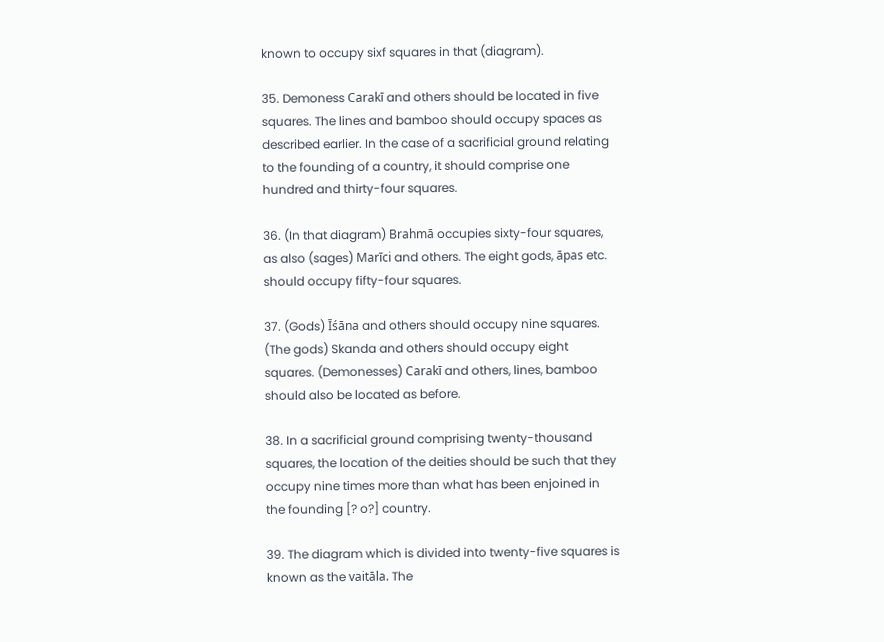known to occupy sixf squares in that (diagram).

35. Demoness Carakī and others should be located in five squares. The lines and bamboo should occupy spaces as described earlier. In the case of a sacrificial ground relating to the founding of a country, it should comprise one hundred and thirty-four squares.

36. (In that diagram) Brahmā occupies sixty-four squares, as also (sages) Marīci and others. The eight gods, āpas etc. should occupy fifty-four squares.

37. (Gods) Īśāna and others should occupy nine squares. (The gods) Skanda and others should occupy eight squares. (Demonesses) Carakī and others, lines, bamboo should also be located as before.

38. In a sacrificial ground comprising twenty-thousand squares, the location of the deities should be such that they occupy nine times more than what has been enjoined in the founding [? o?] country.

39. The diagram which is divided into twenty-five squares is known as the vaitāla. The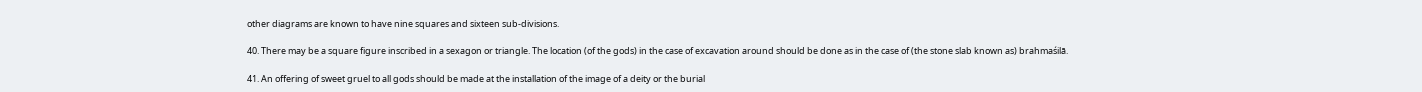other diagrams are known to have nine squares and sixteen sub-divisions.

40. There may be a square figure inscribed in a sexagon or triangle. The location (of the gods) in the case of excavation around should be done as in the case of (the stone slab known as) brahmaśilā.

41. An offering of sweet gruel to all gods should be made at the installation of the image of a deity or the burial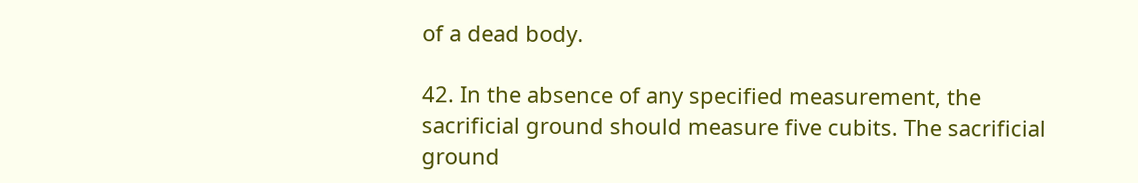of a dead body.

42. In the absence of any specified measurement, the sacrificial ground should measure five cubits. The sacrificial ground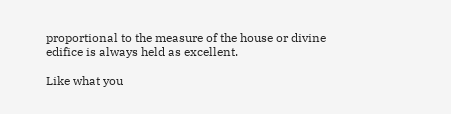proportional to the measure of the house or divine edifice is always held as excellent.

Like what you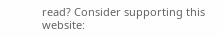read? Consider supporting this website: